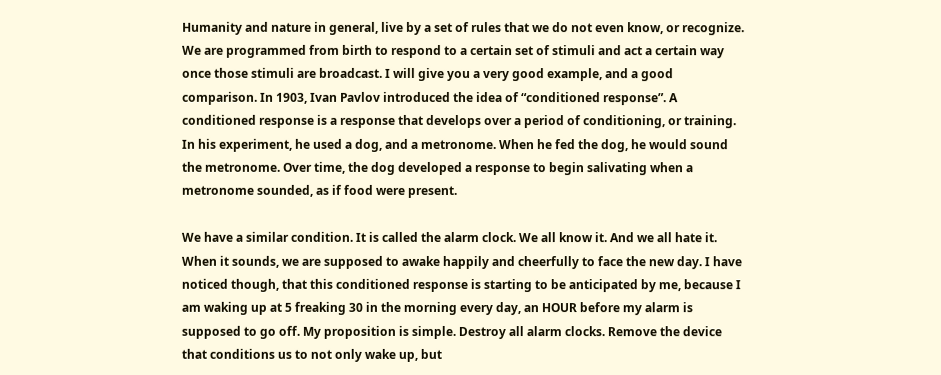Humanity and nature in general, live by a set of rules that we do not even know, or recognize. We are programmed from birth to respond to a certain set of stimuli and act a certain way once those stimuli are broadcast. I will give you a very good example, and a good comparison. In 1903, Ivan Pavlov introduced the idea of “conditioned response”. A conditioned response is a response that develops over a period of conditioning, or training. In his experiment, he used a dog, and a metronome. When he fed the dog, he would sound the metronome. Over time, the dog developed a response to begin salivating when a metronome sounded, as if food were present.

We have a similar condition. It is called the alarm clock. We all know it. And we all hate it. When it sounds, we are supposed to awake happily and cheerfully to face the new day. I have noticed though, that this conditioned response is starting to be anticipated by me, because I am waking up at 5 freaking 30 in the morning every day, an HOUR before my alarm is supposed to go off. My proposition is simple. Destroy all alarm clocks. Remove the device that conditions us to not only wake up, but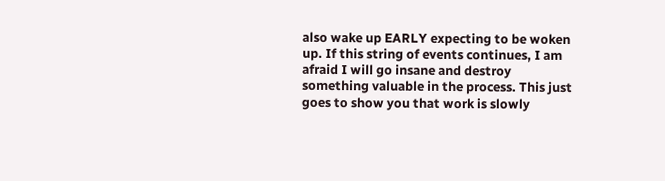also wake up EARLY expecting to be woken up. If this string of events continues, I am afraid I will go insane and destroy something valuable in the process. This just goes to show you that work is slowly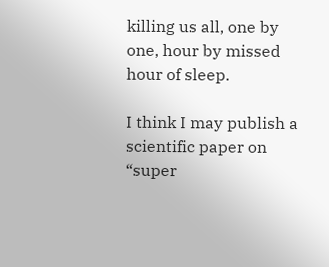killing us all, one by one, hour by missed hour of sleep.

I think I may publish a scientific paper on “super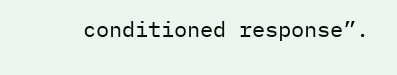conditioned response”.